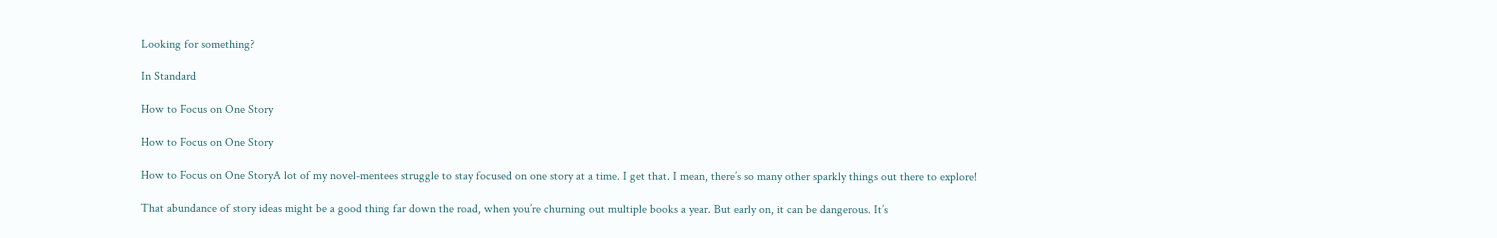Looking for something?

In Standard

How to Focus on One Story

How to Focus on One Story

How to Focus on One StoryA lot of my novel-mentees struggle to stay focused on one story at a time. I get that. I mean, there’s so many other sparkly things out there to explore!

That abundance of story ideas might be a good thing far down the road, when you’re churning out multiple books a year. But early on, it can be dangerous. It’s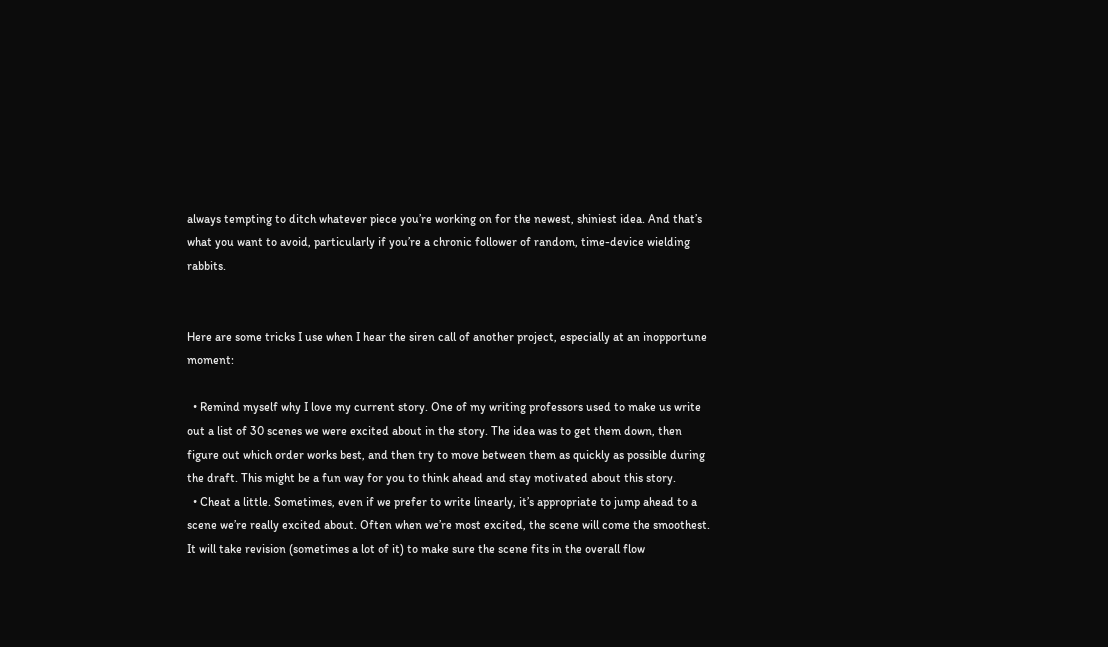always tempting to ditch whatever piece you’re working on for the newest, shiniest idea. And that’s what you want to avoid, particularly if you’re a chronic follower of random, time-device wielding rabbits.


Here are some tricks I use when I hear the siren call of another project, especially at an inopportune moment:

  • Remind myself why I love my current story. One of my writing professors used to make us write out a list of 30 scenes we were excited about in the story. The idea was to get them down, then figure out which order works best, and then try to move between them as quickly as possible during the draft. This might be a fun way for you to think ahead and stay motivated about this story.
  • Cheat a little. Sometimes, even if we prefer to write linearly, it’s appropriate to jump ahead to a scene we’re really excited about. Often when we’re most excited, the scene will come the smoothest. It will take revision (sometimes a lot of it) to make sure the scene fits in the overall flow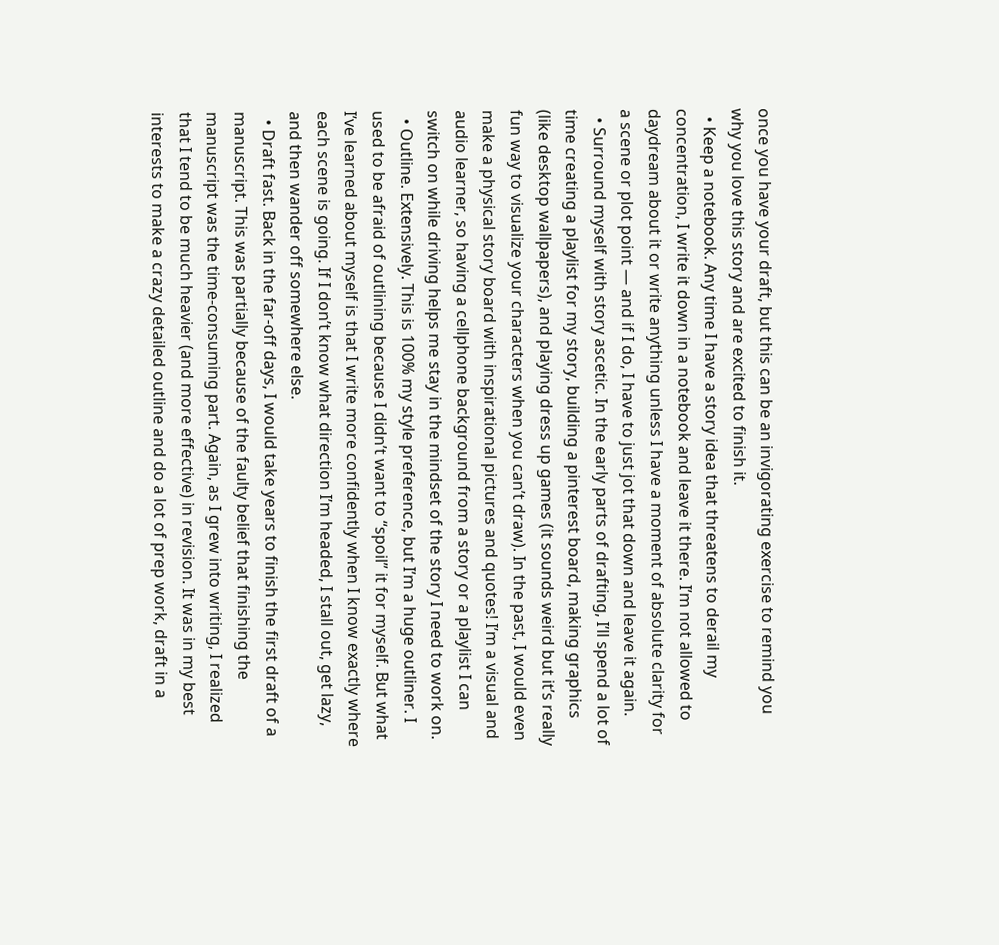once you have your draft, but this can be an invigorating exercise to remind you why you love this story and are excited to finish it.
  • Keep a notebook. Any time I have a story idea that threatens to derail my concentration, I write it down in a notebook and leave it there. I’m not allowed to daydream about it or write anything unless I have a moment of absolute clarity for a scene or plot point — and if I do, I have to just jot that down and leave it again.
  • Surround myself with story ascetic. In the early parts of drafting, I’ll spend a lot of time creating a playlist for my story, building a pinterest board, making graphics (like desktop wallpapers), and playing dress up games (it sounds weird but it’s really fun way to visualize your characters when you can’t draw). In the past, I would even make a physical story board with inspirational pictures and quotes! I’m a visual and audio learner, so having a cellphone background from a story or a playlist I can switch on while driving helps me stay in the mindset of the story I need to work on.
  • Outline. Extensively. This is 100% my style preference, but I’m a huge outliner. I used to be afraid of outlining because I didn’t want to “spoil” it for myself. But what I’ve learned about myself is that I write more confidently when I know exactly where each scene is going. If I don’t know what direction I’m headed, I stall out, get lazy, and then wander off somewhere else.
  • Draft fast. Back in the far-off days, I would take years to finish the first draft of a manuscript. This was partially because of the faulty belief that finishing the manuscript was the time-consuming part. Again, as I grew into writing, I realized that I tend to be much heavier (and more effective) in revision. It was in my best interests to make a crazy detailed outline and do a lot of prep work, draft in a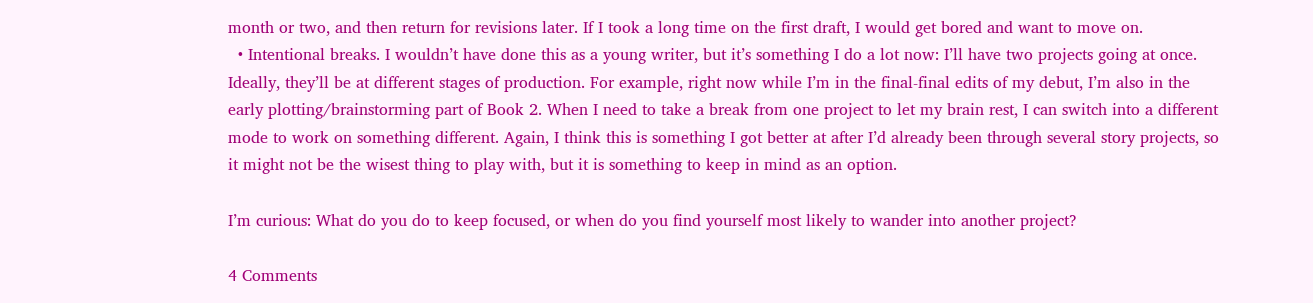month or two, and then return for revisions later. If I took a long time on the first draft, I would get bored and want to move on.
  • Intentional breaks. I wouldn’t have done this as a young writer, but it’s something I do a lot now: I’ll have two projects going at once. Ideally, they’ll be at different stages of production. For example, right now while I’m in the final-final edits of my debut, I’m also in the early plotting/brainstorming part of Book 2. When I need to take a break from one project to let my brain rest, I can switch into a different mode to work on something different. Again, I think this is something I got better at after I’d already been through several story projects, so it might not be the wisest thing to play with, but it is something to keep in mind as an option.

I’m curious: What do you do to keep focused, or when do you find yourself most likely to wander into another project?

4 Comments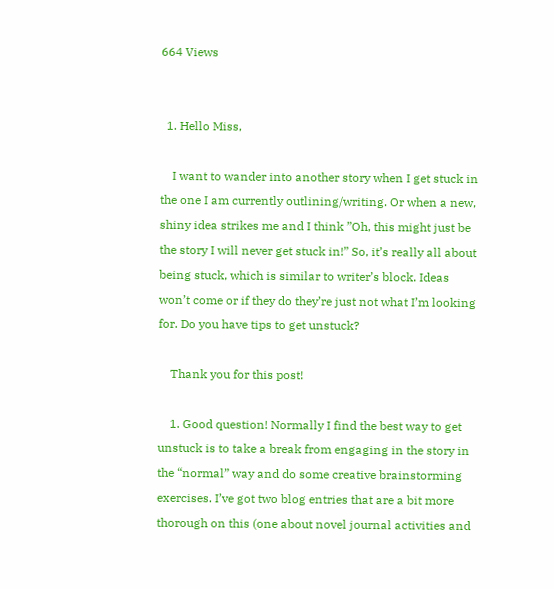664 Views


  1. Hello Miss,

    I want to wander into another story when I get stuck in the one I am currently outlining/writing. Or when a new, shiny idea strikes me and I think ”Oh, this might just be the story I will never get stuck in!” So, it’s really all about being stuck, which is similar to writer’s block. Ideas won’t come or if they do they’re just not what I’m looking for. Do you have tips to get unstuck?

    Thank you for this post!

    1. Good question! Normally I find the best way to get unstuck is to take a break from engaging in the story in the “normal” way and do some creative brainstorming exercises. I’ve got two blog entries that are a bit more thorough on this (one about novel journal activities and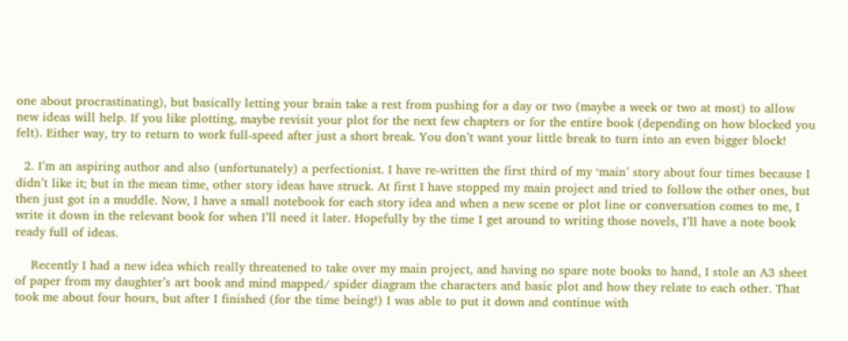one about procrastinating), but basically letting your brain take a rest from pushing for a day or two (maybe a week or two at most) to allow new ideas will help. If you like plotting, maybe revisit your plot for the next few chapters or for the entire book (depending on how blocked you felt). Either way, try to return to work full-speed after just a short break. You don’t want your little break to turn into an even bigger block!

  2. I’m an aspiring author and also (unfortunately) a perfectionist. I have re-written the first third of my ‘main’ story about four times because I didn’t like it; but in the mean time, other story ideas have struck. At first I have stopped my main project and tried to follow the other ones, but then just got in a muddle. Now, I have a small notebook for each story idea and when a new scene or plot line or conversation comes to me, I write it down in the relevant book for when I’ll need it later. Hopefully by the time I get around to writing those novels, I’ll have a note book ready full of ideas.

    Recently I had a new idea which really threatened to take over my main project, and having no spare note books to hand, I stole an A3 sheet of paper from my daughter’s art book and mind mapped/ spider diagram the characters and basic plot and how they relate to each other. That took me about four hours, but after I finished (for the time being!) I was able to put it down and continue with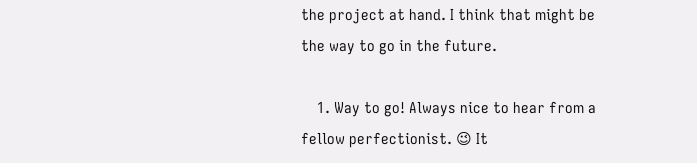the project at hand. I think that might be the way to go in the future.

    1. Way to go! Always nice to hear from a fellow perfectionist. 😉 It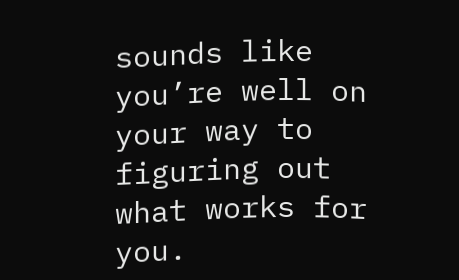sounds like you’re well on your way to figuring out what works for you.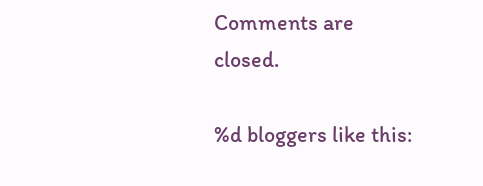Comments are closed.

%d bloggers like this: